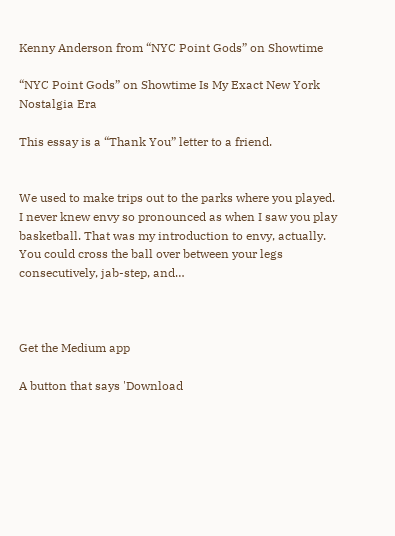Kenny Anderson from “NYC Point Gods” on Showtime

“NYC Point Gods” on Showtime Is My Exact New York Nostalgia Era

This essay is a “Thank You” letter to a friend.


We used to make trips out to the parks where you played. I never knew envy so pronounced as when I saw you play basketball. That was my introduction to envy, actually. You could cross the ball over between your legs consecutively, jab-step, and…



Get the Medium app

A button that says 'Download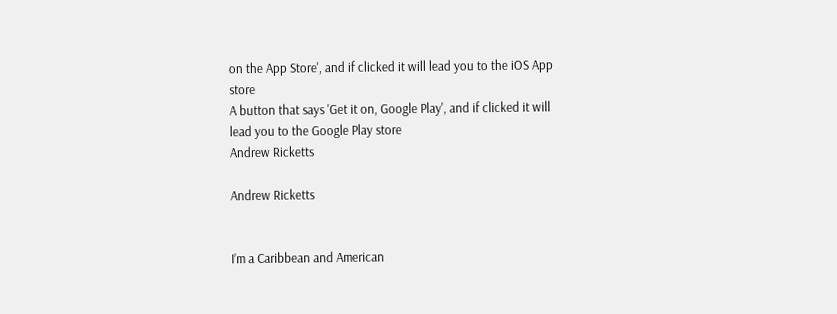on the App Store', and if clicked it will lead you to the iOS App store
A button that says 'Get it on, Google Play', and if clicked it will lead you to the Google Play store
Andrew Ricketts

Andrew Ricketts


I’m a Caribbean and American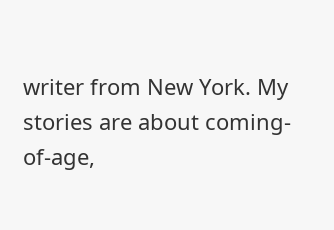writer from New York. My stories are about coming-of-age,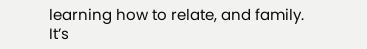learning how to relate, and family. It’s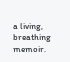a living, breathing memoir.